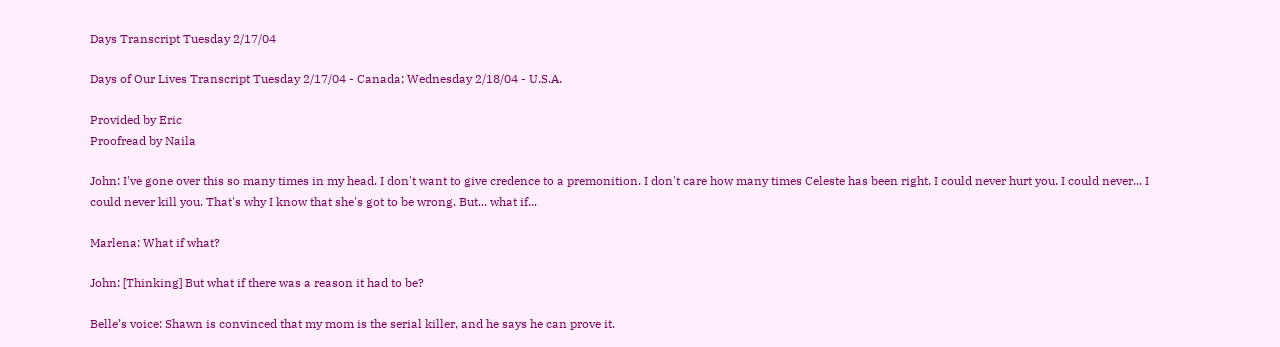Days Transcript Tuesday 2/17/04

Days of Our Lives Transcript Tuesday 2/17/04 - Canada; Wednesday 2/18/04 - U.S.A.

Provided by Eric
Proofread by Naila

John: I've gone over this so many times in my head. I don't want to give credence to a premonition. I don't care how many times Celeste has been right. I could never hurt you. I could never... I could never kill you. That's why I know that she's got to be wrong. But... what if...

Marlena: What if what?

John: [Thinking] But what if there was a reason it had to be?

Belle’s voice: Shawn is convinced that my mom is the serial killer, and he says he can prove it.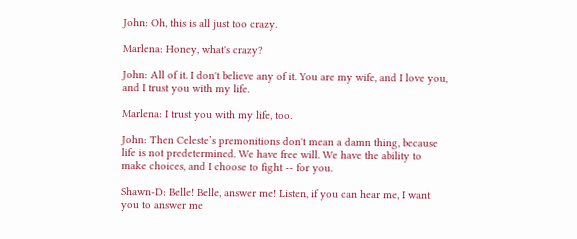John: Oh, this is all just too crazy.

Marlena: Honey, what's crazy?

John: All of it. I don't believe any of it. You are my wife, and I love you, and I trust you with my life.

Marlena: I trust you with my life, too.

John: Then Celeste’s premonitions don't mean a damn thing, because life is not predetermined. We have free will. We have the ability to make choices, and I choose to fight -- for you.

Shawn-D: Belle! Belle, answer me! Listen, if you can hear me, I want you to answer me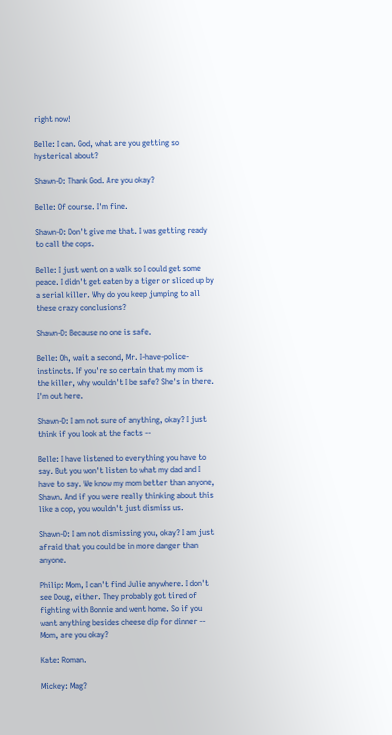right now!

Belle: I can. God, what are you getting so hysterical about?

Shawn-D: Thank God. Are you okay?

Belle: Of course. I'm fine.

Shawn-D: Don't give me that. I was getting ready to call the cops.

Belle: I just went on a walk so I could get some peace. I didn't get eaten by a tiger or sliced up by a serial killer. Why do you keep jumping to all these crazy conclusions?

Shawn-D: Because no one is safe.

Belle: Oh, wait a second, Mr. I-have-police-instincts. If you're so certain that my mom is the killer, why wouldn't I be safe? She's in there. I'm out here.

Shawn-D: I am not sure of anything, okay? I just think if you look at the facts --

Belle: I have listened to everything you have to say. But you won't listen to what my dad and I have to say. We know my mom better than anyone, Shawn. And if you were really thinking about this like a cop, you wouldn't just dismiss us.

Shawn-D: I am not dismissing you, okay? I am just afraid that you could be in more danger than anyone.

Philip: Mom, I can't find Julie anywhere. I don't see Doug, either. They probably got tired of fighting with Bonnie and went home. So if you want anything besides cheese dip for dinner -- Mom, are you okay?

Kate: Roman.

Mickey: Mag?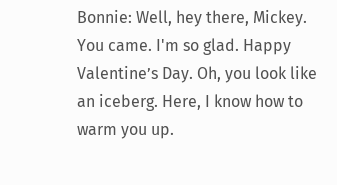Bonnie: Well, hey there, Mickey. You came. I'm so glad. Happy Valentine’s Day. Oh, you look like an iceberg. Here, I know how to warm you up.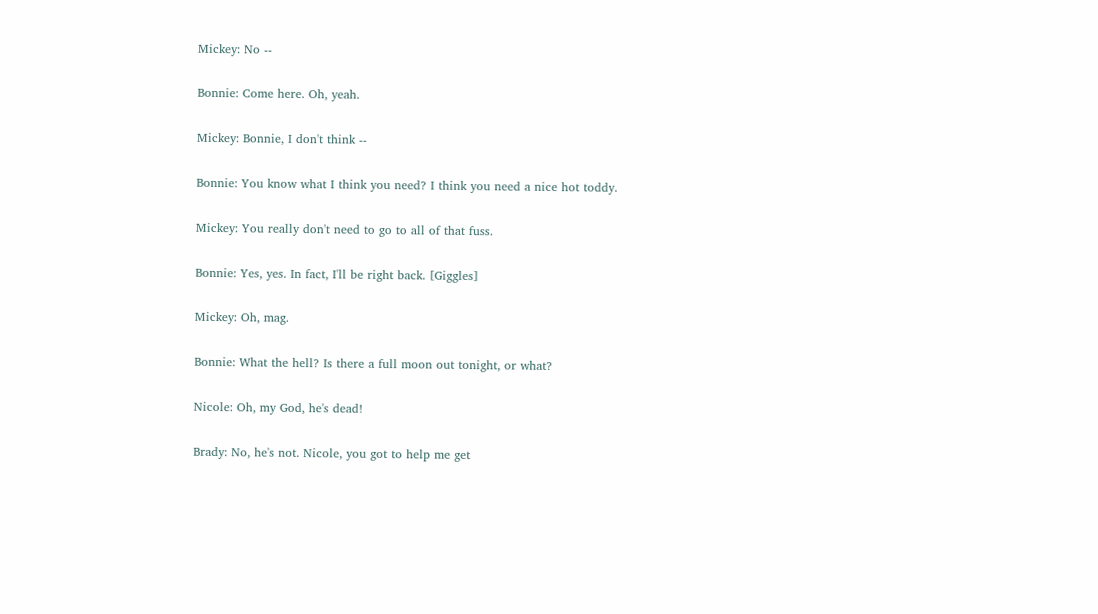Mickey: No --

Bonnie: Come here. Oh, yeah.

Mickey: Bonnie, I don't think --

Bonnie: You know what I think you need? I think you need a nice hot toddy.

Mickey: You really don't need to go to all of that fuss.

Bonnie: Yes, yes. In fact, I'll be right back. [Giggles]

Mickey: Oh, mag.

Bonnie: What the hell? Is there a full moon out tonight, or what?

Nicole: Oh, my God, he's dead!

Brady: No, he's not. Nicole, you got to help me get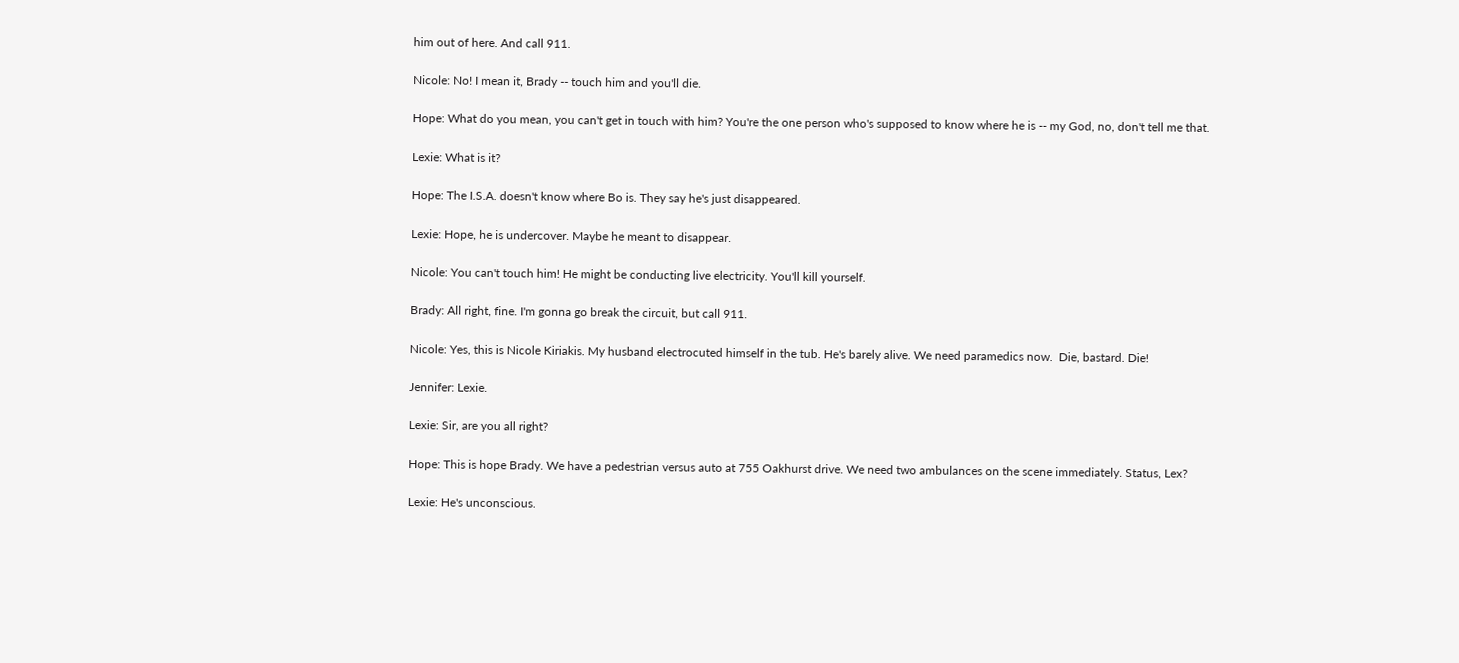him out of here. And call 911.

Nicole: No! I mean it, Brady -- touch him and you'll die.

Hope: What do you mean, you can't get in touch with him? You're the one person who's supposed to know where he is -- my God, no, don't tell me that.

Lexie: What is it?

Hope: The I.S.A. doesn't know where Bo is. They say he's just disappeared.

Lexie: Hope, he is undercover. Maybe he meant to disappear.

Nicole: You can't touch him! He might be conducting live electricity. You'll kill yourself.

Brady: All right, fine. I'm gonna go break the circuit, but call 911.

Nicole: Yes, this is Nicole Kiriakis. My husband electrocuted himself in the tub. He's barely alive. We need paramedics now.  Die, bastard. Die!

Jennifer: Lexie.

Lexie: Sir, are you all right?

Hope: This is hope Brady. We have a pedestrian versus auto at 755 Oakhurst drive. We need two ambulances on the scene immediately. Status, Lex?

Lexie: He's unconscious.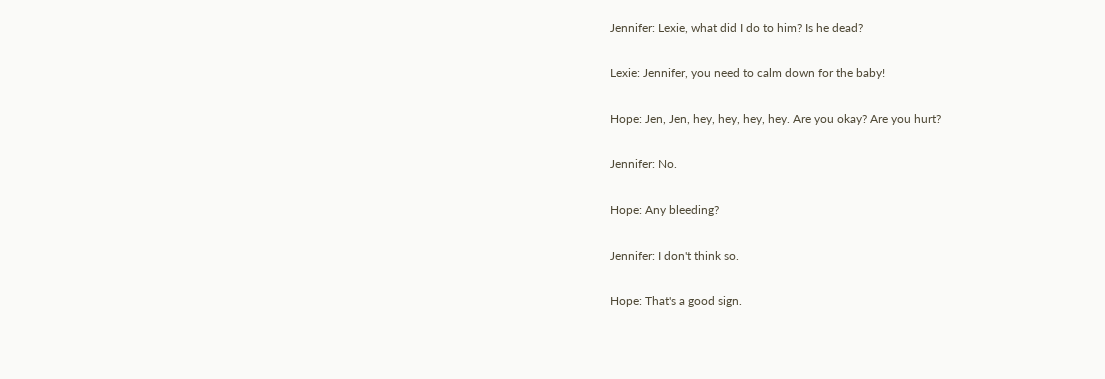Jennifer: Lexie, what did I do to him? Is he dead?

Lexie: Jennifer, you need to calm down for the baby!

Hope: Jen, Jen, hey, hey, hey, hey. Are you okay? Are you hurt?

Jennifer: No.

Hope: Any bleeding?

Jennifer: I don't think so.

Hope: That's a good sign.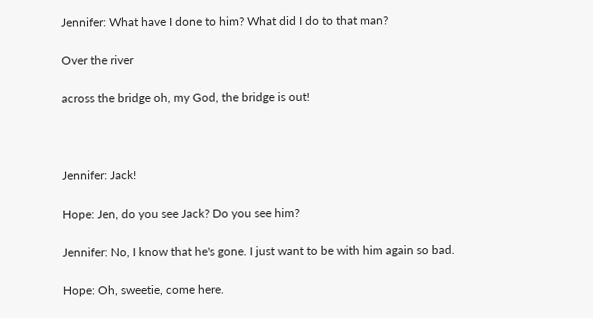Jennifer: What have I done to him? What did I do to that man?

Over the river

across the bridge oh, my God, the bridge is out!



Jennifer: Jack!

Hope: Jen, do you see Jack? Do you see him?

Jennifer: No, I know that he's gone. I just want to be with him again so bad.

Hope: Oh, sweetie, come here.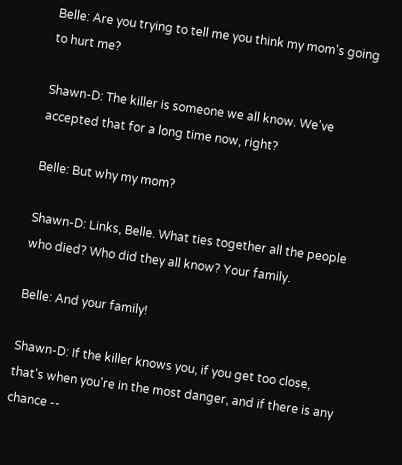Belle: Are you trying to tell me you think my mom's going to hurt me?

Shawn-D: The killer is someone we all know. We've accepted that for a long time now, right?

Belle: But why my mom?

Shawn-D: Links, Belle. What ties together all the people who died? Who did they all know? Your family.

Belle: And your family!

Shawn-D: If the killer knows you, if you get too close, that's when you're in the most danger, and if there is any chance --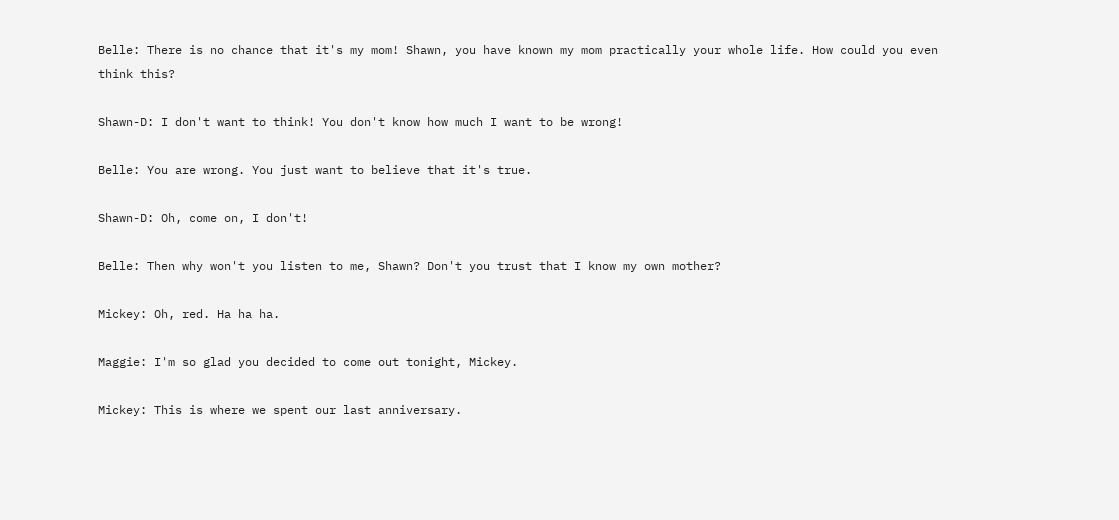Belle: There is no chance that it's my mom! Shawn, you have known my mom practically your whole life. How could you even think this?

Shawn-D: I don't want to think! You don't know how much I want to be wrong!

Belle: You are wrong. You just want to believe that it's true.

Shawn-D: Oh, come on, I don't!

Belle: Then why won't you listen to me, Shawn? Don't you trust that I know my own mother?

Mickey: Oh, red. Ha ha ha.

Maggie: I'm so glad you decided to come out tonight, Mickey.

Mickey: This is where we spent our last anniversary.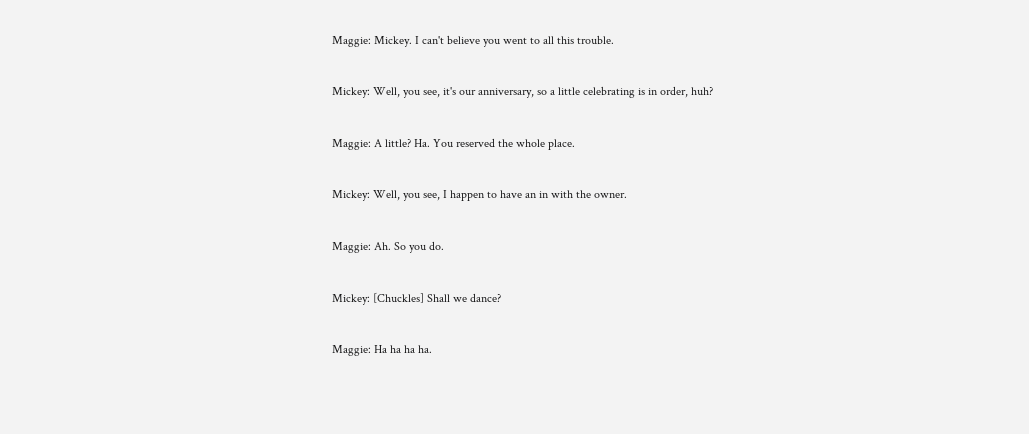Maggie: Mickey. I can't believe you went to all this trouble.

Mickey: Well, you see, it's our anniversary, so a little celebrating is in order, huh?

Maggie: A little? Ha. You reserved the whole place.

Mickey: Well, you see, I happen to have an in with the owner.

Maggie: Ah. So you do.

Mickey: [Chuckles] Shall we dance?

Maggie: Ha ha ha ha.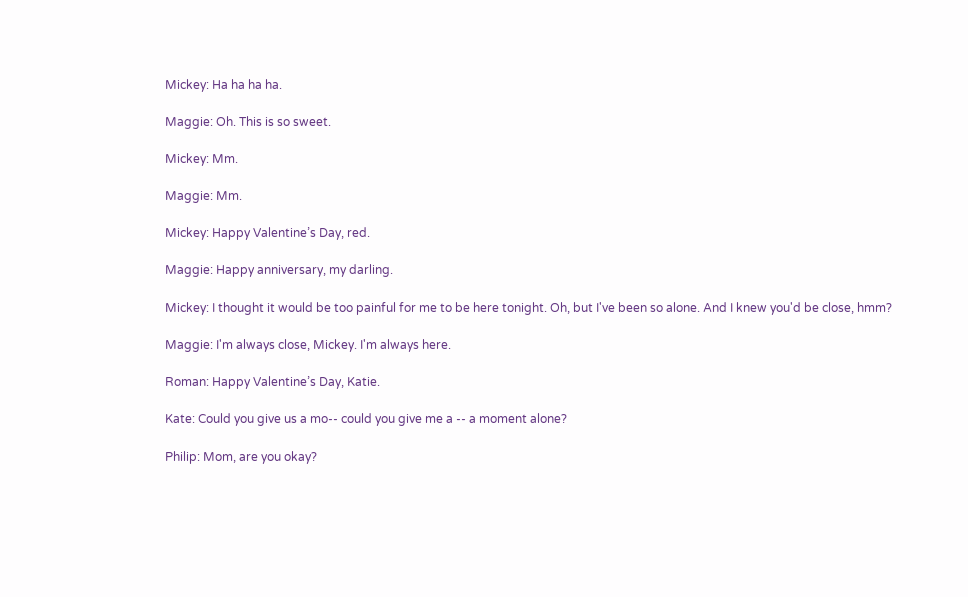Mickey: Ha ha ha ha.

Maggie: Oh. This is so sweet.

Mickey: Mm.

Maggie: Mm.

Mickey: Happy Valentine’s Day, red.

Maggie: Happy anniversary, my darling.

Mickey: I thought it would be too painful for me to be here tonight. Oh, but I've been so alone. And I knew you'd be close, hmm?

Maggie: I'm always close, Mickey. I'm always here.

Roman: Happy Valentine’s Day, Katie.

Kate: Could you give us a mo-- could you give me a -- a moment alone?

Philip: Mom, are you okay?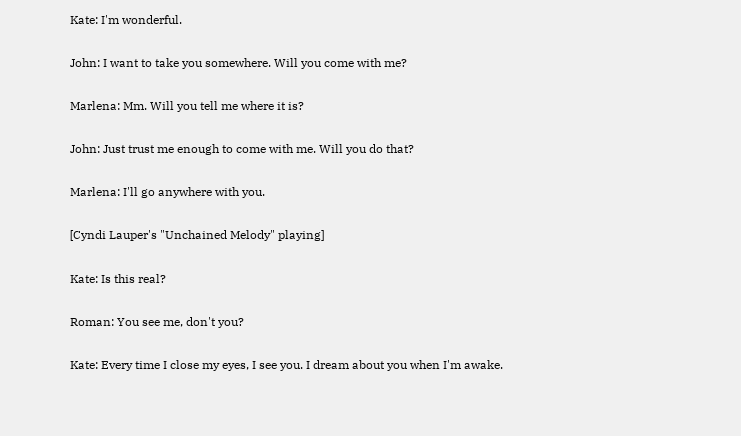Kate: I'm wonderful.

John: I want to take you somewhere. Will you come with me?

Marlena: Mm. Will you tell me where it is?

John: Just trust me enough to come with me. Will you do that?

Marlena: I'll go anywhere with you.

[Cyndi Lauper's "Unchained Melody" playing]

Kate: Is this real?

Roman: You see me, don't you?

Kate: Every time I close my eyes, I see you. I dream about you when I'm awake.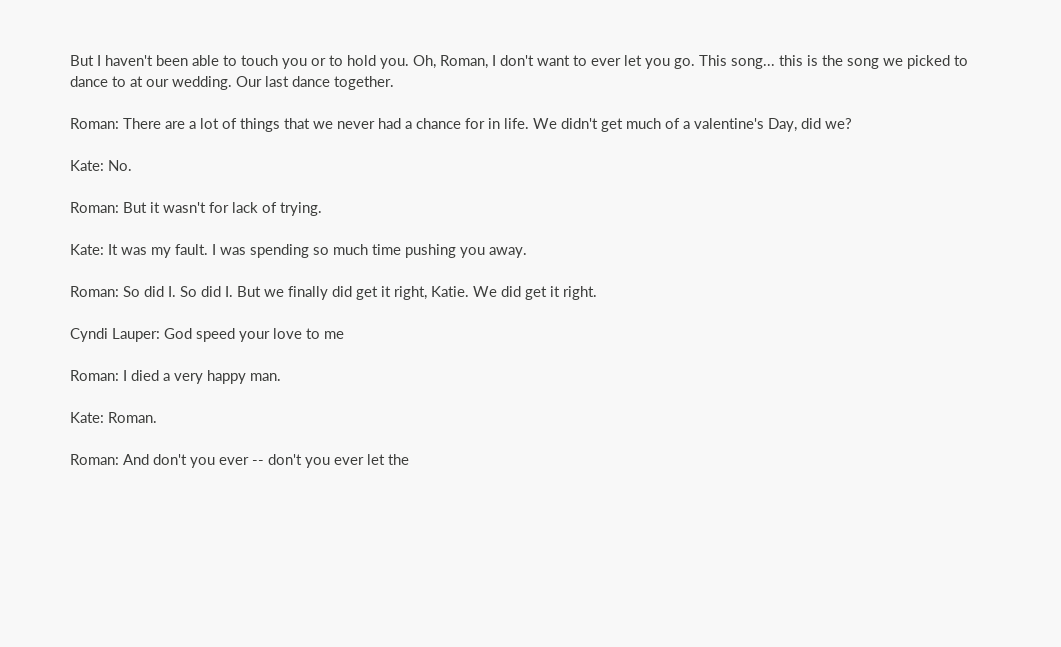But I haven't been able to touch you or to hold you. Oh, Roman, I don't want to ever let you go. This song... this is the song we picked to dance to at our wedding. Our last dance together.

Roman: There are a lot of things that we never had a chance for in life. We didn't get much of a valentine's Day, did we?

Kate: No.

Roman: But it wasn't for lack of trying.

Kate: It was my fault. I was spending so much time pushing you away.

Roman: So did I. So did I. But we finally did get it right, Katie. We did get it right.

Cyndi Lauper: God speed your love to me

Roman: I died a very happy man.

Kate: Roman.

Roman: And don't you ever -- don't you ever let the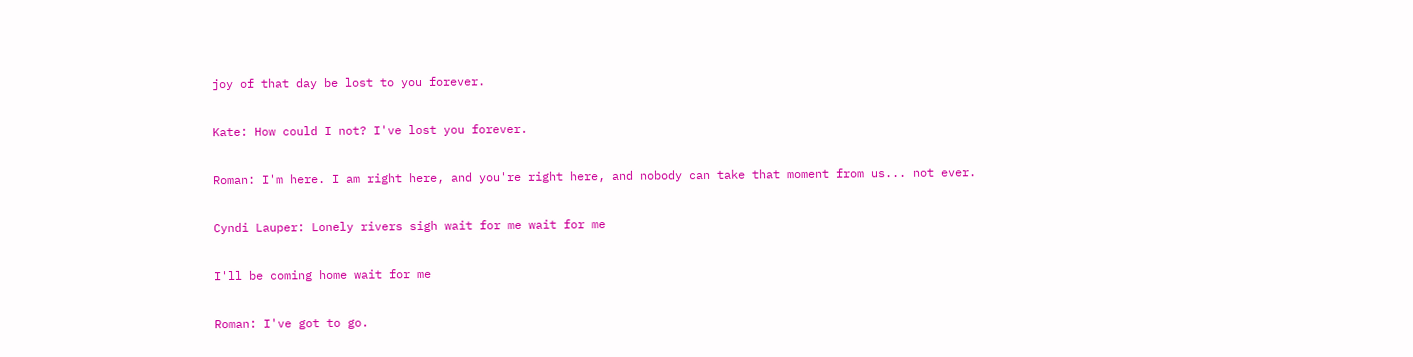joy of that day be lost to you forever.

Kate: How could I not? I've lost you forever.

Roman: I'm here. I am right here, and you're right here, and nobody can take that moment from us... not ever.

Cyndi Lauper: Lonely rivers sigh wait for me wait for me

I'll be coming home wait for me

Roman: I've got to go.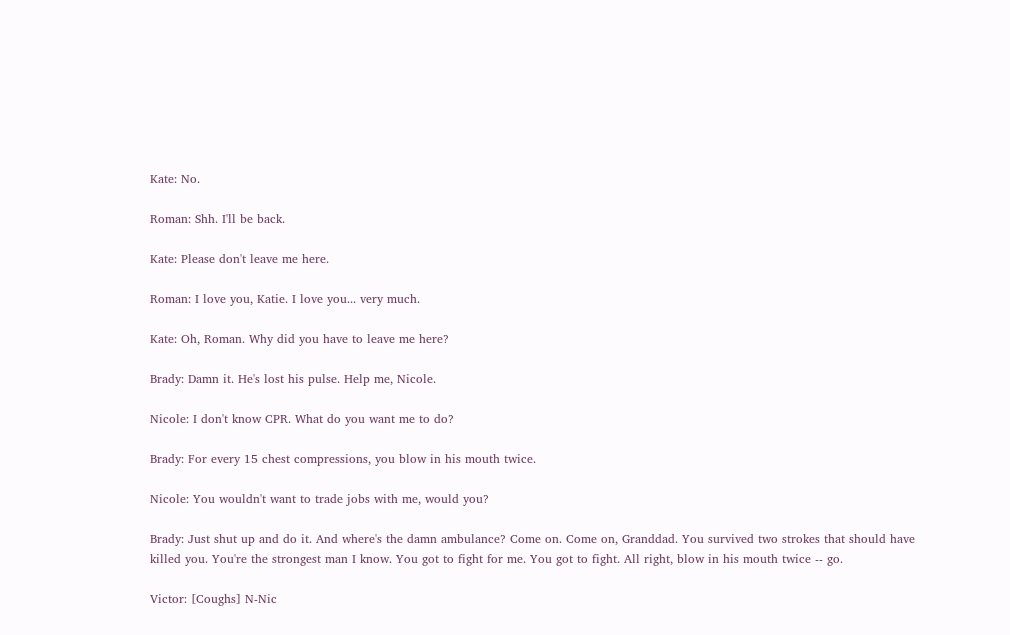Kate: No.

Roman: Shh. I'll be back.

Kate: Please don't leave me here.

Roman: I love you, Katie. I love you... very much.

Kate: Oh, Roman. Why did you have to leave me here?

Brady: Damn it. He's lost his pulse. Help me, Nicole.

Nicole: I don't know CPR. What do you want me to do?

Brady: For every 15 chest compressions, you blow in his mouth twice.

Nicole: You wouldn't want to trade jobs with me, would you?

Brady: Just shut up and do it. And where's the damn ambulance? Come on. Come on, Granddad. You survived two strokes that should have killed you. You're the strongest man I know. You got to fight for me. You got to fight. All right, blow in his mouth twice -- go.

Victor: [Coughs] N-Nic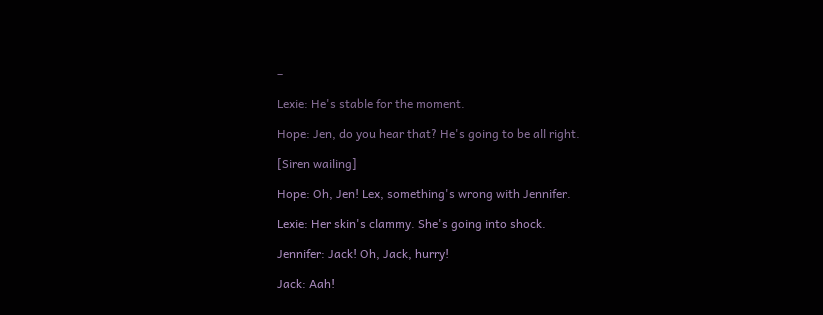–

Lexie: He's stable for the moment.

Hope: Jen, do you hear that? He's going to be all right.

[Siren wailing]

Hope: Oh, Jen! Lex, something's wrong with Jennifer.

Lexie: Her skin's clammy. She's going into shock.

Jennifer: Jack! Oh, Jack, hurry!

Jack: Aah!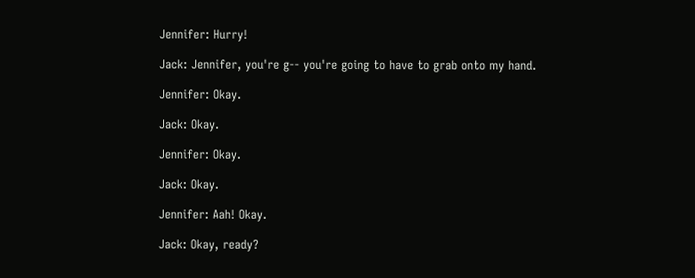Jennifer: Hurry!

Jack: Jennifer, you're g-- you're going to have to grab onto my hand.

Jennifer: Okay.

Jack: Okay.

Jennifer: Okay.

Jack: Okay.

Jennifer: Aah! Okay.

Jack: Okay, ready?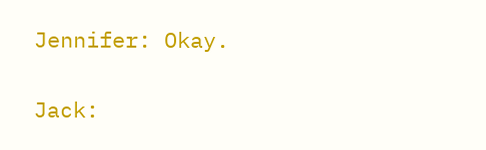Jennifer: Okay.

Jack: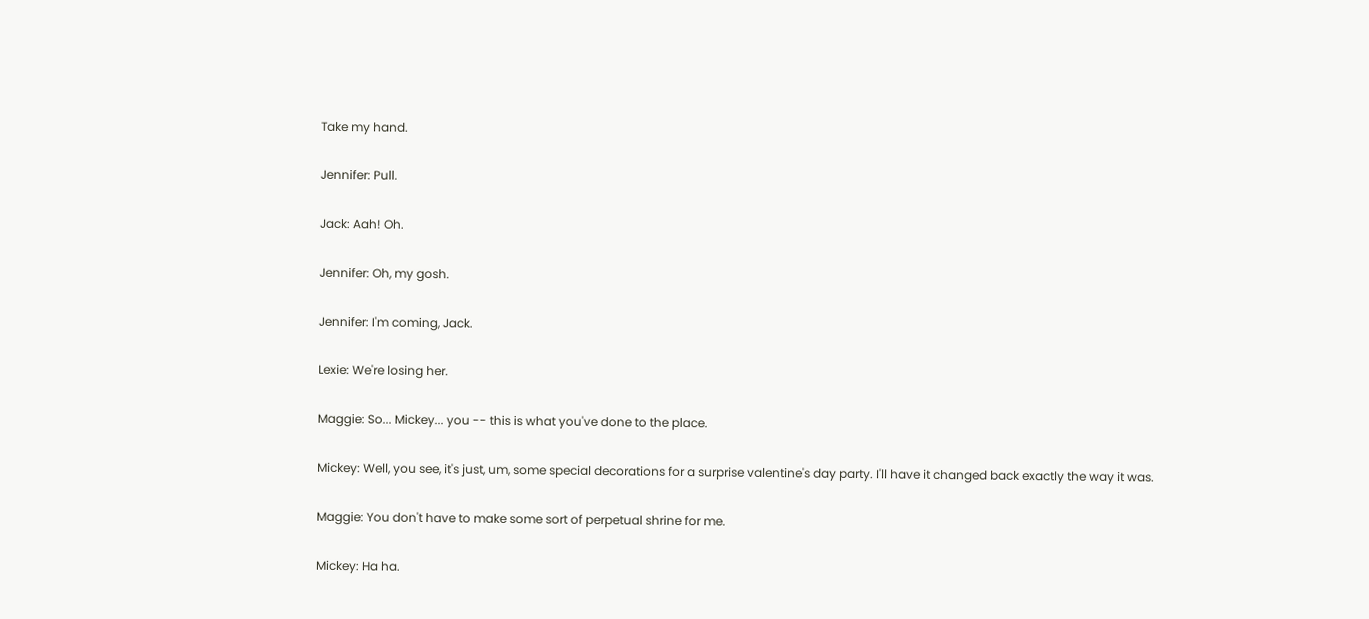Take my hand.

Jennifer: Pull.

Jack: Aah! Oh.

Jennifer: Oh, my gosh.

Jennifer: I'm coming, Jack.

Lexie: We're losing her.

Maggie: So... Mickey... you -- this is what you've done to the place.

Mickey: Well, you see, it's just, um, some special decorations for a surprise valentine's day party. I'll have it changed back exactly the way it was.

Maggie: You don't have to make some sort of perpetual shrine for me.

Mickey: Ha ha.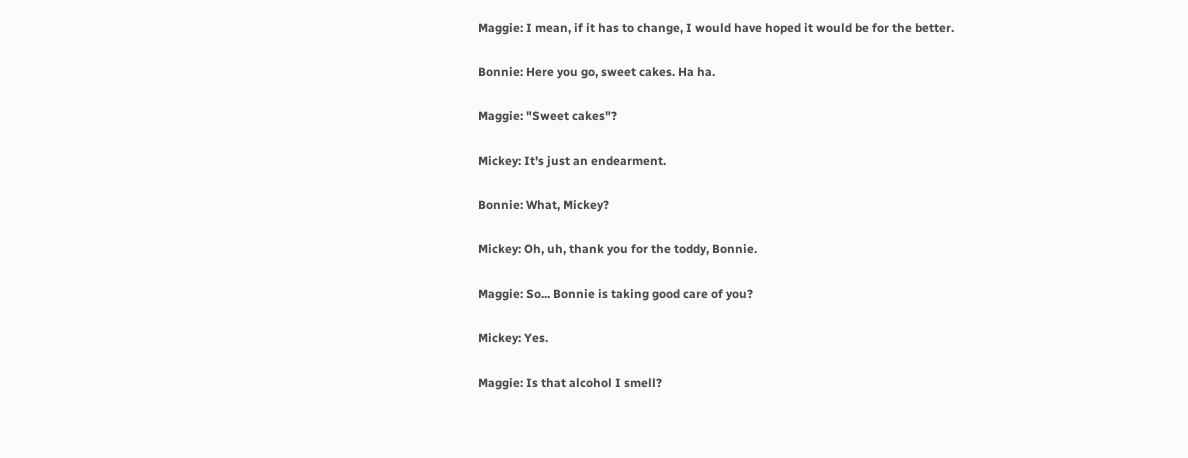Maggie: I mean, if it has to change, I would have hoped it would be for the better.

Bonnie: Here you go, sweet cakes. Ha ha.

Maggie: "Sweet cakes"?

Mickey: It's just an endearment.

Bonnie: What, Mickey?

Mickey: Oh, uh, thank you for the toddy, Bonnie.

Maggie: So... Bonnie is taking good care of you?

Mickey: Yes.

Maggie: Is that alcohol I smell?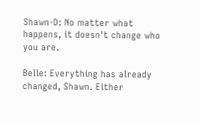Shawn-D: No matter what happens, it doesn't change who you are.

Belle: Everything has already changed, Shawn. Either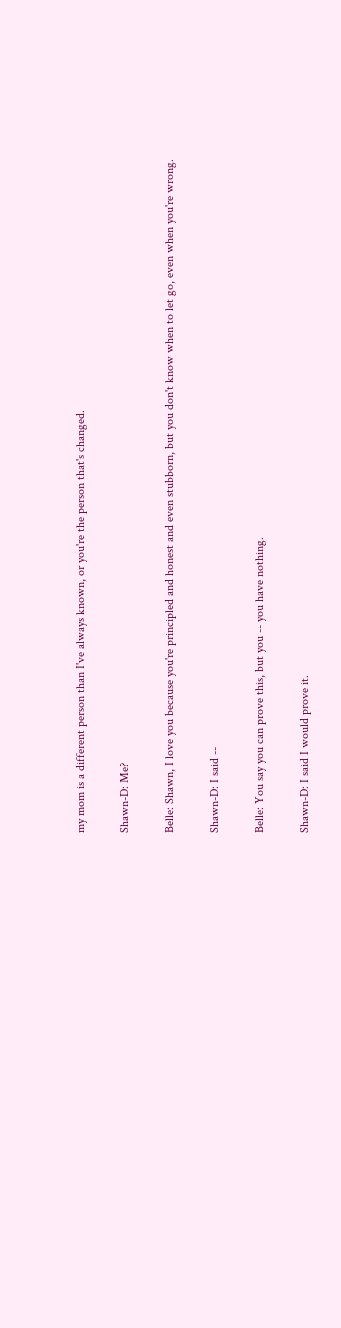my mom is a different person than I've always known, or you're the person that's changed.

Shawn-D: Me?

Belle: Shawn, I love you because you're principled and honest and even stubborn, but you don't know when to let go, even when you're wrong.

Shawn-D: I said --

Belle: You say you can prove this, but you -- you have nothing.

Shawn-D: I said I would prove it.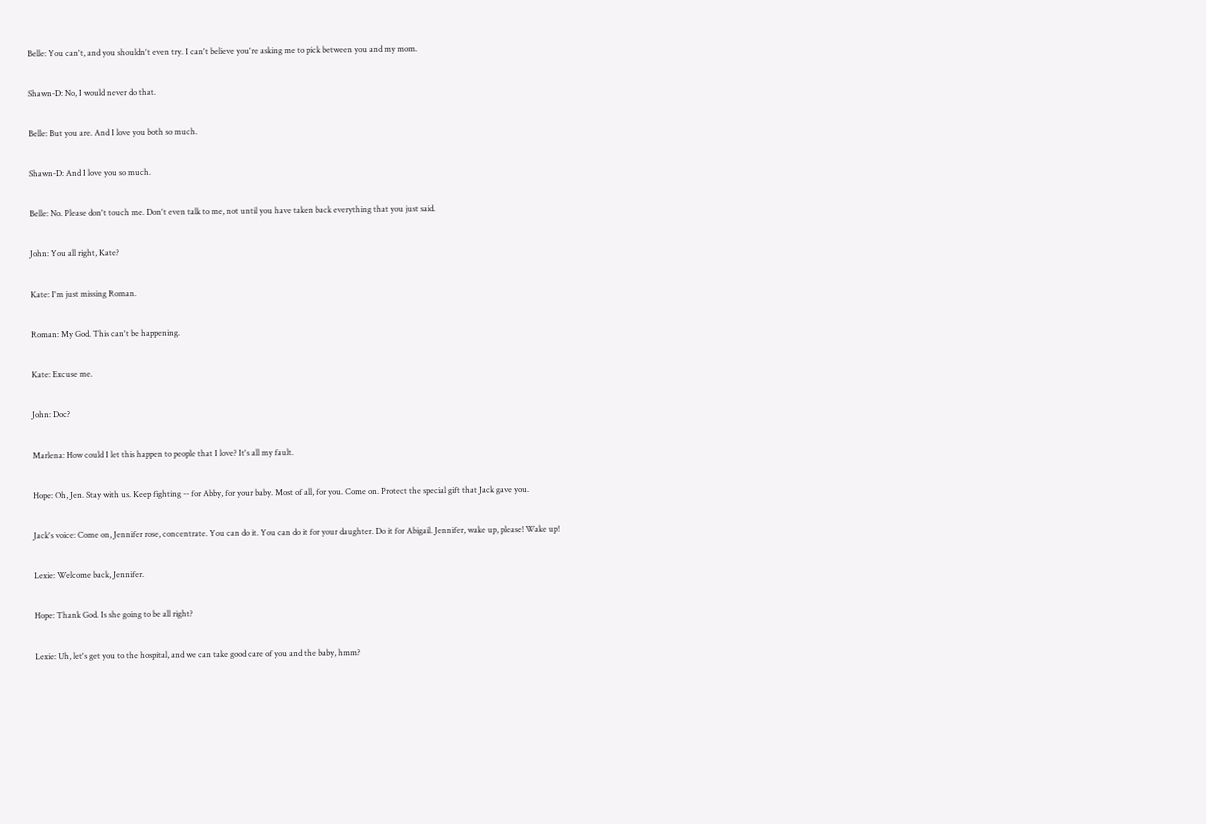Belle: You can't, and you shouldn't even try. I can't believe you're asking me to pick between you and my mom.

Shawn-D: No, I would never do that.

Belle: But you are. And I love you both so much.

Shawn-D: And I love you so much.

Belle: No. Please don't touch me. Don't even talk to me, not until you have taken back everything that you just said.

John: You all right, Kate?

Kate: I'm just missing Roman.

Roman: My God. This can't be happening.

Kate: Excuse me.

John: Doc?

Marlena: How could I let this happen to people that I love? It's all my fault.

Hope: Oh, Jen. Stay with us. Keep fighting -- for Abby, for your baby. Most of all, for you. Come on. Protect the special gift that Jack gave you.

Jack's voice: Come on, Jennifer rose, concentrate. You can do it. You can do it for your daughter. Do it for Abigail. Jennifer, wake up, please! Wake up!

Lexie: Welcome back, Jennifer.

Hope: Thank God. Is she going to be all right?

Lexie: Uh, let's get you to the hospital, and we can take good care of you and the baby, hmm?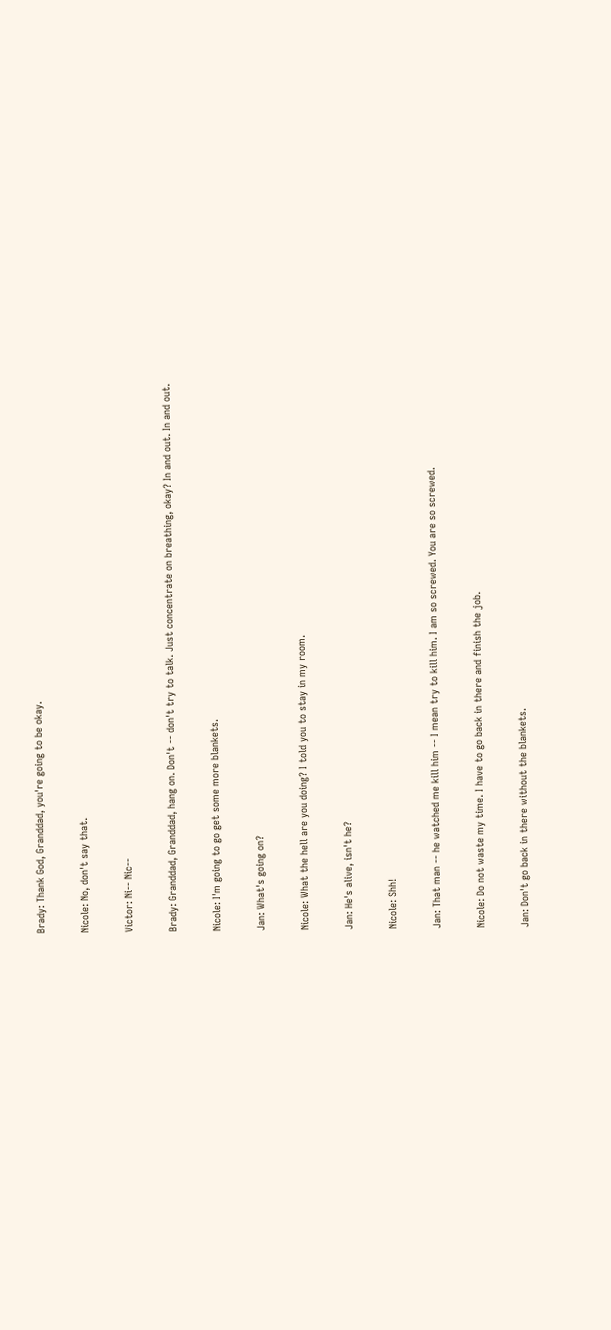Brady: Thank God, Granddad, you're going to be okay.

Nicole: No, don't say that.

Victor: Ni-- Nic--

Brady: Granddad, Granddad, hang on. Don't -- don't try to talk. Just concentrate on breathing, okay? In and out. In and out.

Nicole: I'm going to go get some more blankets.

Jan: What's going on?

Nicole: What the hell are you doing? I told you to stay in my room.

Jan: He's alive, isn't he?

Nicole: Shh!

Jan: That man -- he watched me kill him -- I mean try to kill him. I am so screwed. You are so screwed.

Nicole: Do not waste my time. I have to go back in there and finish the job.

Jan: Don't go back in there without the blankets.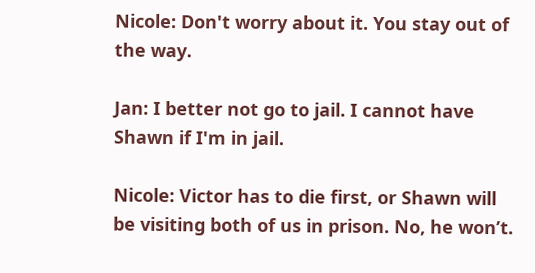Nicole: Don't worry about it. You stay out of the way.

Jan: I better not go to jail. I cannot have Shawn if I'm in jail.

Nicole: Victor has to die first, or Shawn will be visiting both of us in prison. No, he won’t.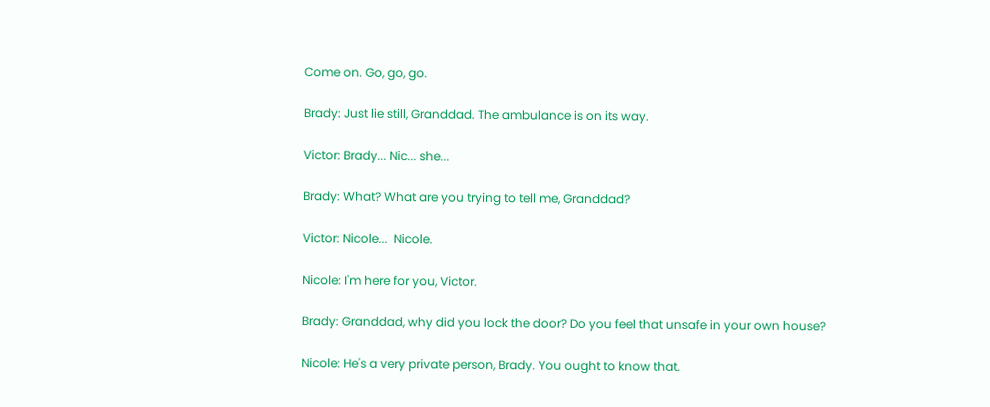Come on. Go, go, go.

Brady: Just lie still, Granddad. The ambulance is on its way.

Victor: Brady... Nic... she...

Brady: What? What are you trying to tell me, Granddad?

Victor: Nicole...  Nicole.

Nicole: I'm here for you, Victor.

Brady: Granddad, why did you lock the door? Do you feel that unsafe in your own house?

Nicole: He's a very private person, Brady. You ought to know that.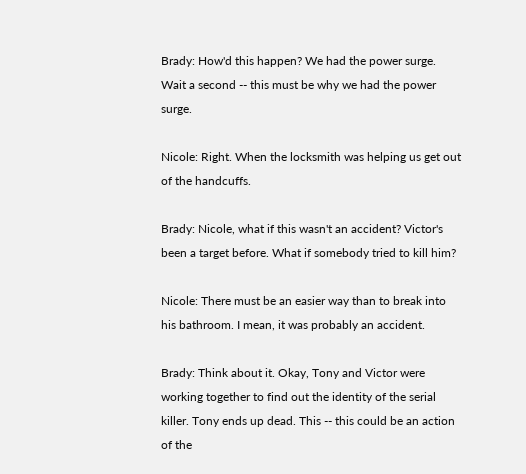Brady: How'd this happen? We had the power surge. Wait a second -- this must be why we had the power surge.

Nicole: Right. When the locksmith was helping us get out of the handcuffs.

Brady: Nicole, what if this wasn't an accident? Victor's been a target before. What if somebody tried to kill him?

Nicole: There must be an easier way than to break into his bathroom. I mean, it was probably an accident.

Brady: Think about it. Okay, Tony and Victor were working together to find out the identity of the serial killer. Tony ends up dead. This -- this could be an action of the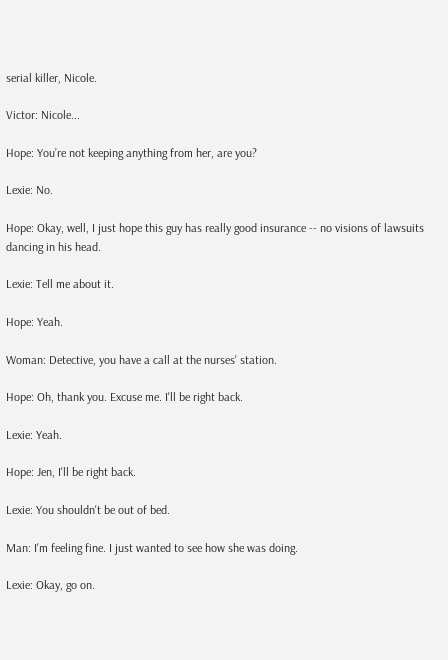serial killer, Nicole.

Victor: Nicole...

Hope: You’re not keeping anything from her, are you?

Lexie: No.

Hope: Okay, well, I just hope this guy has really good insurance -- no visions of lawsuits dancing in his head.

Lexie: Tell me about it.

Hope: Yeah.

Woman: Detective, you have a call at the nurses' station.

Hope: Oh, thank you. Excuse me. I'll be right back.

Lexie: Yeah.

Hope: Jen, I'll be right back.

Lexie: You shouldn't be out of bed.

Man: I'm feeling fine. I just wanted to see how she was doing.

Lexie: Okay, go on.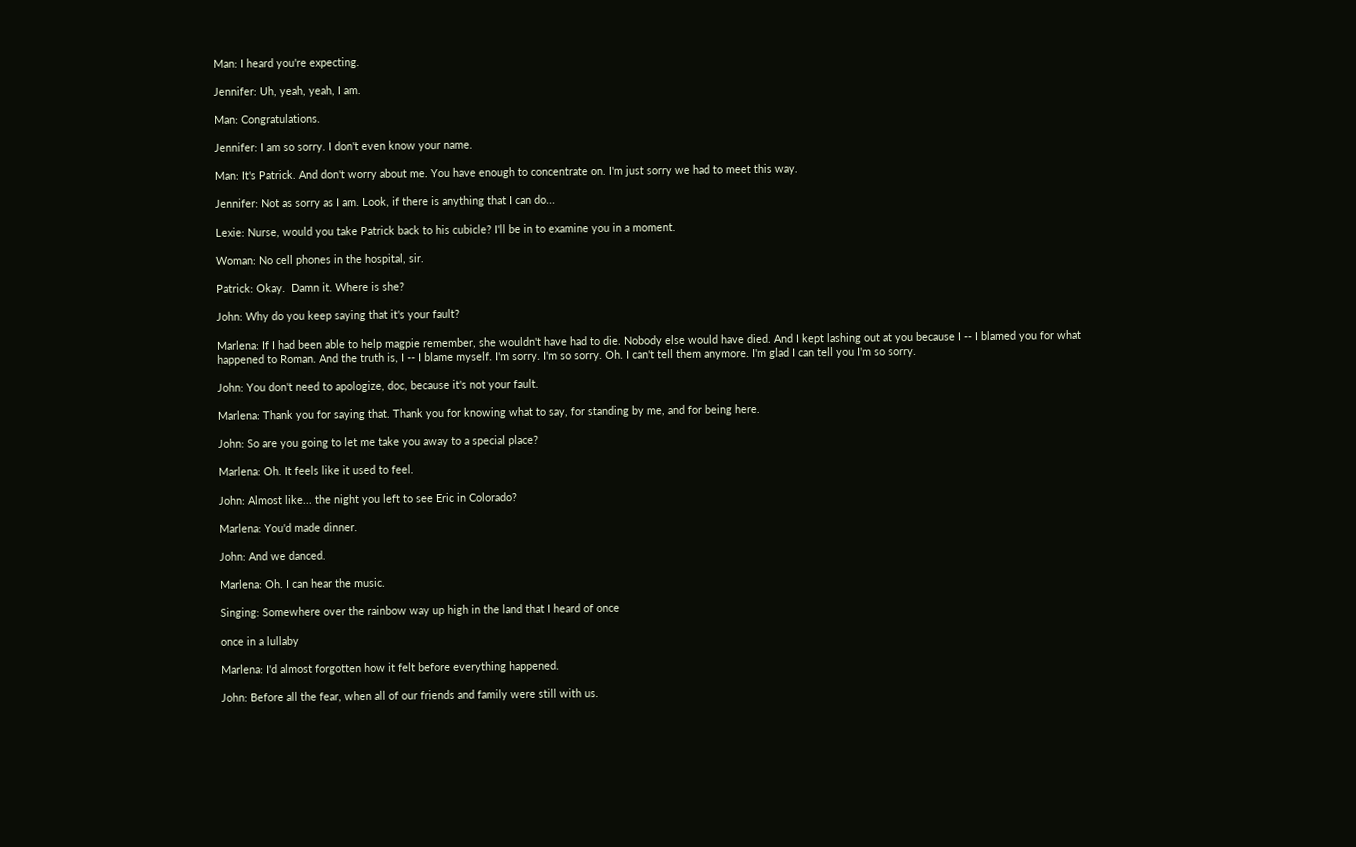Man: I heard you're expecting.

Jennifer: Uh, yeah, yeah, I am.

Man: Congratulations.

Jennifer: I am so sorry. I don't even know your name.

Man: It's Patrick. And don't worry about me. You have enough to concentrate on. I'm just sorry we had to meet this way.

Jennifer: Not as sorry as I am. Look, if there is anything that I can do...

Lexie: Nurse, would you take Patrick back to his cubicle? I'll be in to examine you in a moment.

Woman: No cell phones in the hospital, sir.

Patrick: Okay.  Damn it. Where is she?

John: Why do you keep saying that it's your fault?

Marlena: If I had been able to help magpie remember, she wouldn't have had to die. Nobody else would have died. And I kept lashing out at you because I -- I blamed you for what happened to Roman. And the truth is, I -- I blame myself. I'm sorry. I'm so sorry. Oh. I can't tell them anymore. I'm glad I can tell you I'm so sorry.

John: You don't need to apologize, doc, because it's not your fault.

Marlena: Thank you for saying that. Thank you for knowing what to say, for standing by me, and for being here.

John: So are you going to let me take you away to a special place?

Marlena: Oh. It feels like it used to feel.

John: Almost like... the night you left to see Eric in Colorado?

Marlena: You'd made dinner.

John: And we danced.

Marlena: Oh. I can hear the music.

Singing: Somewhere over the rainbow way up high in the land that I heard of once

once in a lullaby

Marlena: I'd almost forgotten how it felt before everything happened.

John: Before all the fear, when all of our friends and family were still with us.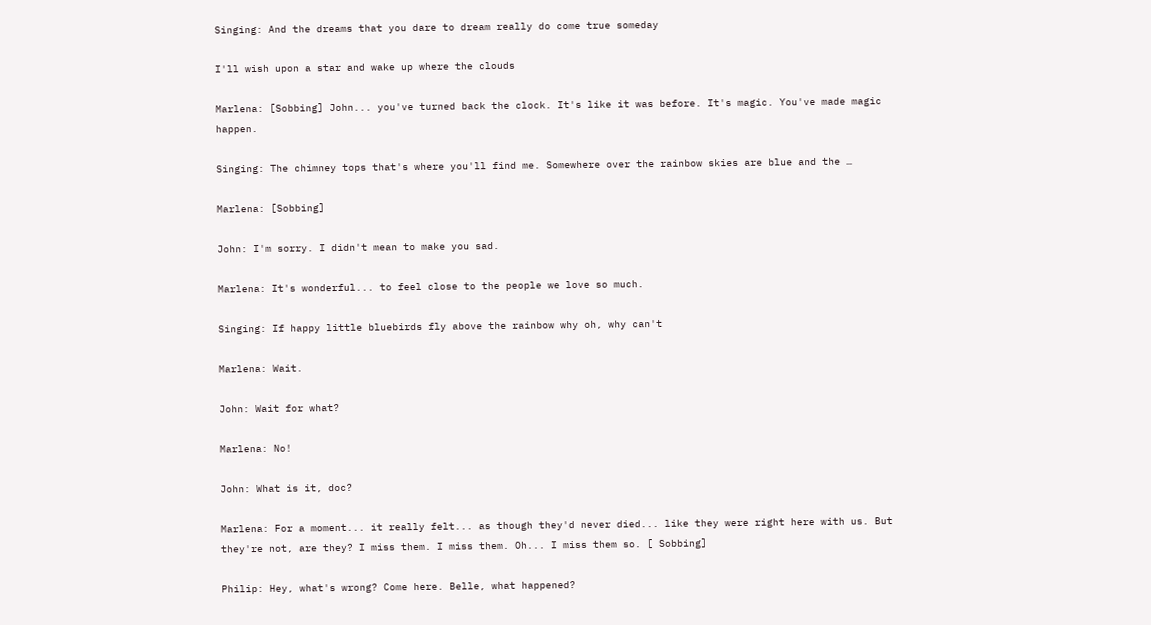Singing: And the dreams that you dare to dream really do come true someday

I'll wish upon a star and wake up where the clouds

Marlena: [Sobbing] John... you've turned back the clock. It's like it was before. It's magic. You've made magic happen.

Singing: The chimney tops that's where you'll find me. Somewhere over the rainbow skies are blue and the …

Marlena: [Sobbing]

John: I'm sorry. I didn't mean to make you sad.

Marlena: It's wonderful... to feel close to the people we love so much.

Singing: If happy little bluebirds fly above the rainbow why oh, why can't

Marlena: Wait.

John: Wait for what?

Marlena: No!

John: What is it, doc?

Marlena: For a moment... it really felt... as though they'd never died... like they were right here with us. But they're not, are they? I miss them. I miss them. Oh... I miss them so. [ Sobbing]

Philip: Hey, what's wrong? Come here. Belle, what happened?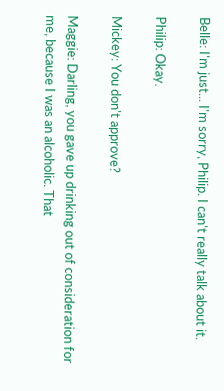Belle: I'm just... I'm sorry, Philip. I can't really talk about it.

Philip: Okay.

Mickey: You don't approve?

Maggie: Darling, you gave up drinking out of consideration for me, because I was an alcoholic. That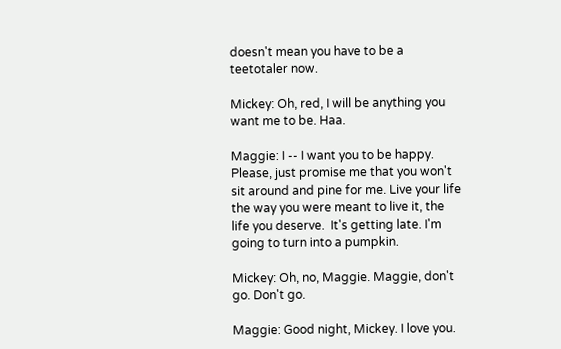doesn't mean you have to be a teetotaler now.

Mickey: Oh, red, I will be anything you want me to be. Haa.

Maggie: I -- I want you to be happy. Please, just promise me that you won't sit around and pine for me. Live your life the way you were meant to live it, the life you deserve.  It's getting late. I'm going to turn into a pumpkin.

Mickey: Oh, no, Maggie. Maggie, don't go. Don't go.

Maggie: Good night, Mickey. I love you.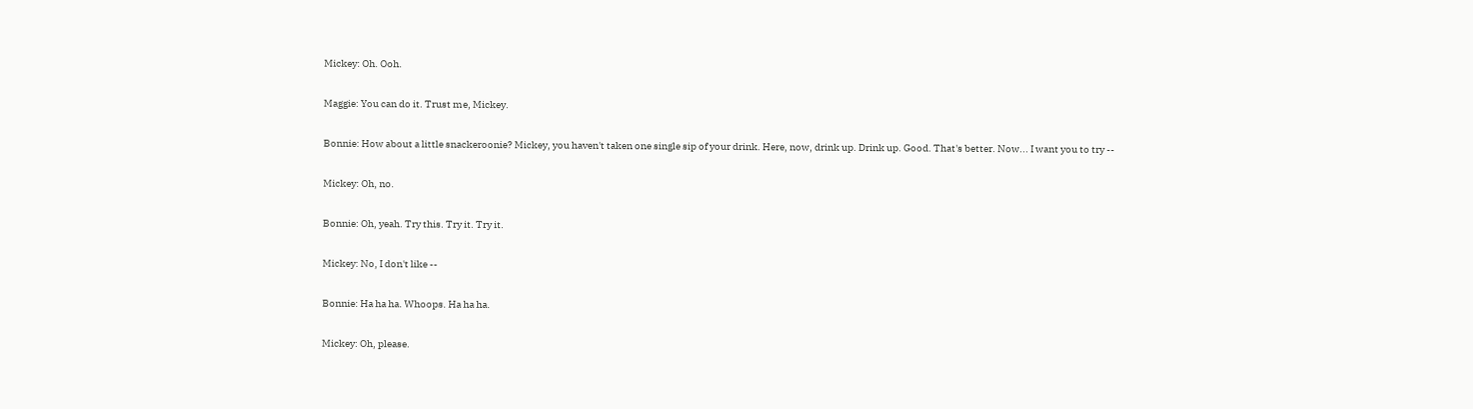Mickey: Oh. Ooh.

Maggie: You can do it. Trust me, Mickey.

Bonnie: How about a little snackeroonie? Mickey, you haven't taken one single sip of your drink. Here, now, drink up. Drink up. Good. That's better. Now... I want you to try --

Mickey: Oh, no.

Bonnie: Oh, yeah. Try this. Try it. Try it.

Mickey: No, I don't like --

Bonnie: Ha ha ha. Whoops. Ha ha ha.

Mickey: Oh, please.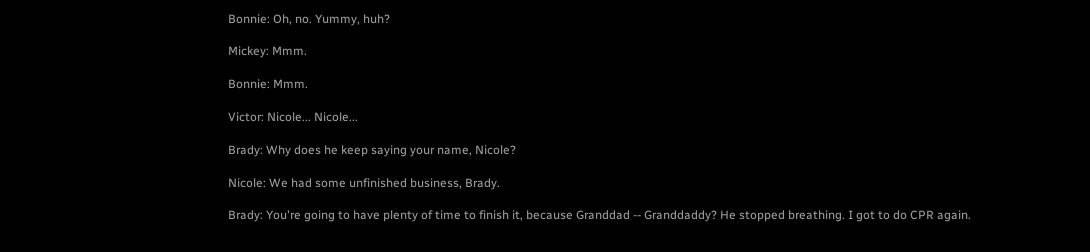Bonnie: Oh, no. Yummy, huh?

Mickey: Mmm.

Bonnie: Mmm.

Victor: Nicole... Nicole...

Brady: Why does he keep saying your name, Nicole?

Nicole: We had some unfinished business, Brady.

Brady: You're going to have plenty of time to finish it, because Granddad -- Granddaddy? He stopped breathing. I got to do CPR again.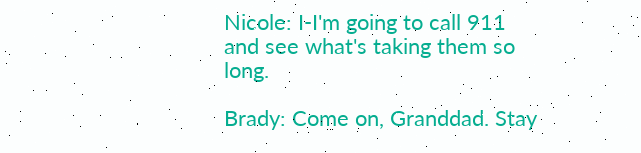Nicole: I-I'm going to call 911 and see what's taking them so long.

Brady: Come on, Granddad. Stay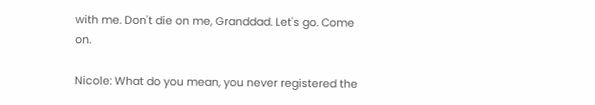with me. Don't die on me, Granddad. Let's go. Come on.

Nicole: What do you mean, you never registered the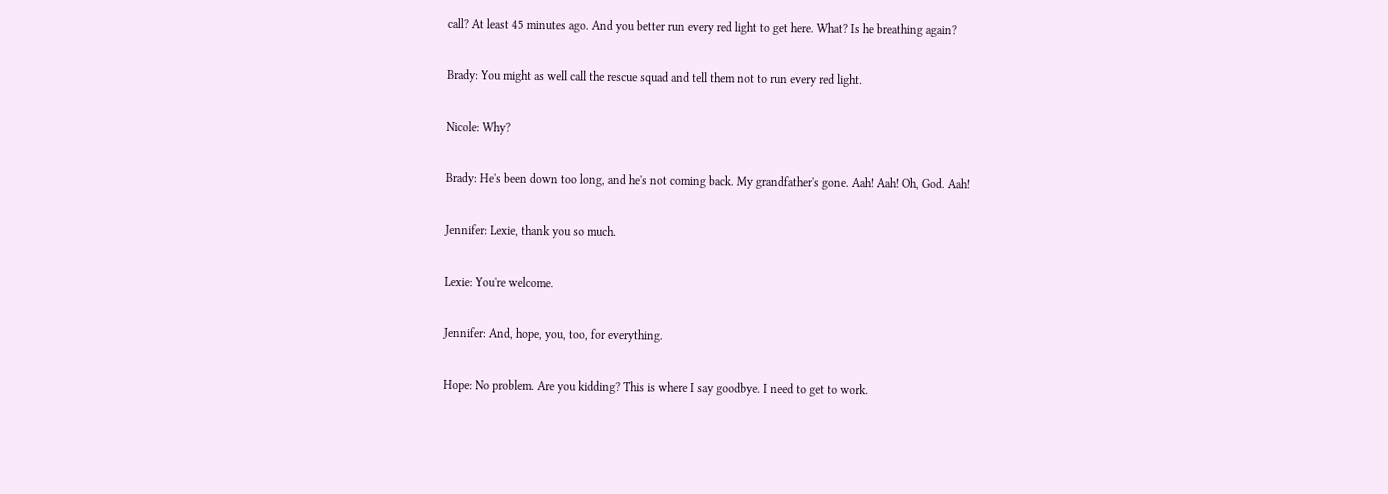call? At least 45 minutes ago. And you better run every red light to get here. What? Is he breathing again?

Brady: You might as well call the rescue squad and tell them not to run every red light.

Nicole: Why?

Brady: He's been down too long, and he's not coming back. My grandfather's gone. Aah! Aah! Oh, God. Aah!

Jennifer: Lexie, thank you so much.

Lexie: You're welcome.

Jennifer: And, hope, you, too, for everything.

Hope: No problem. Are you kidding? This is where I say goodbye. I need to get to work.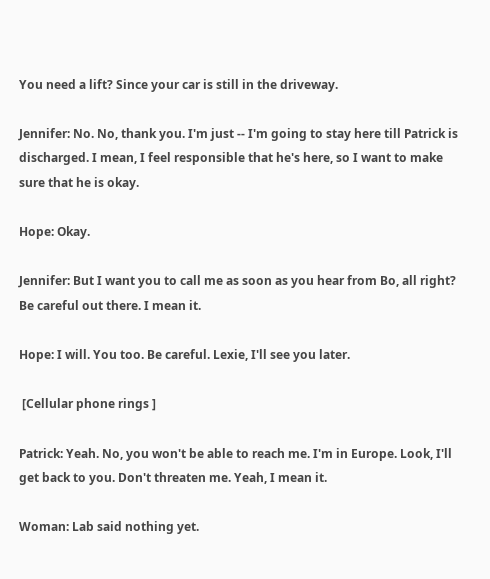You need a lift? Since your car is still in the driveway.

Jennifer: No. No, thank you. I'm just -- I'm going to stay here till Patrick is discharged. I mean, I feel responsible that he's here, so I want to make sure that he is okay.

Hope: Okay.

Jennifer: But I want you to call me as soon as you hear from Bo, all right? Be careful out there. I mean it.

Hope: I will. You too. Be careful. Lexie, I'll see you later.

 [Cellular phone rings ]

Patrick: Yeah. No, you won't be able to reach me. I'm in Europe. Look, I'll get back to you. Don't threaten me. Yeah, I mean it.

Woman: Lab said nothing yet.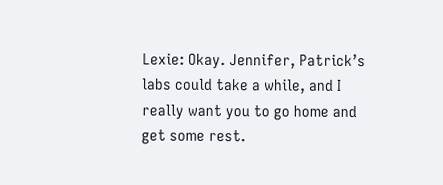Lexie: Okay. Jennifer, Patrick’s labs could take a while, and I really want you to go home and get some rest.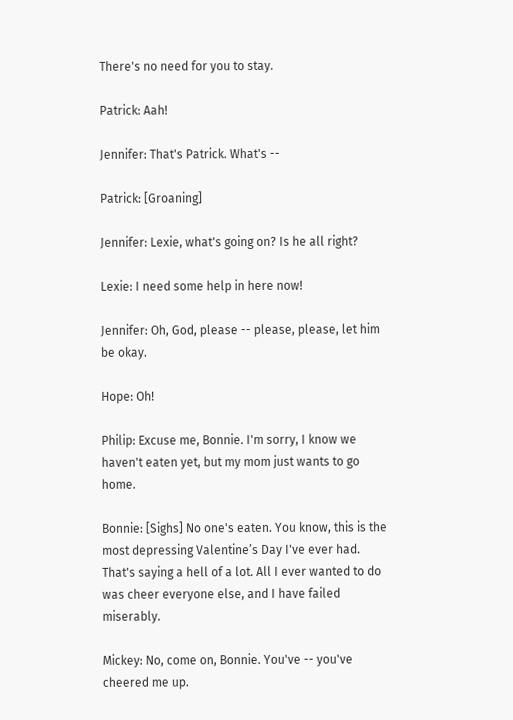There's no need for you to stay.

Patrick: Aah!

Jennifer: That's Patrick. What's --

Patrick: [Groaning]

Jennifer: Lexie, what's going on? Is he all right?

Lexie: I need some help in here now!

Jennifer: Oh, God, please -- please, please, let him be okay.

Hope: Oh!

Philip: Excuse me, Bonnie. I'm sorry, I know we haven't eaten yet, but my mom just wants to go home.

Bonnie: [Sighs] No one's eaten. You know, this is the most depressing Valentine’s Day I've ever had. That's saying a hell of a lot. All I ever wanted to do was cheer everyone else, and I have failed miserably.

Mickey: No, come on, Bonnie. You've -- you've cheered me up.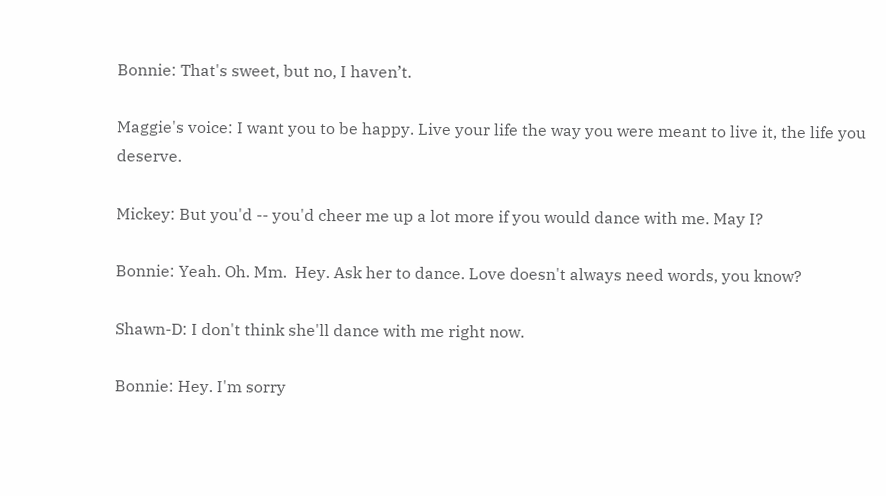Bonnie: That's sweet, but no, I haven’t.

Maggie's voice: I want you to be happy. Live your life the way you were meant to live it, the life you deserve.

Mickey: But you'd -- you'd cheer me up a lot more if you would dance with me. May I?

Bonnie: Yeah. Oh. Mm.  Hey. Ask her to dance. Love doesn't always need words, you know?

Shawn-D: I don't think she'll dance with me right now.

Bonnie: Hey. I'm sorry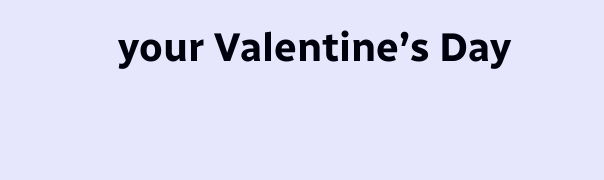your Valentine’s Day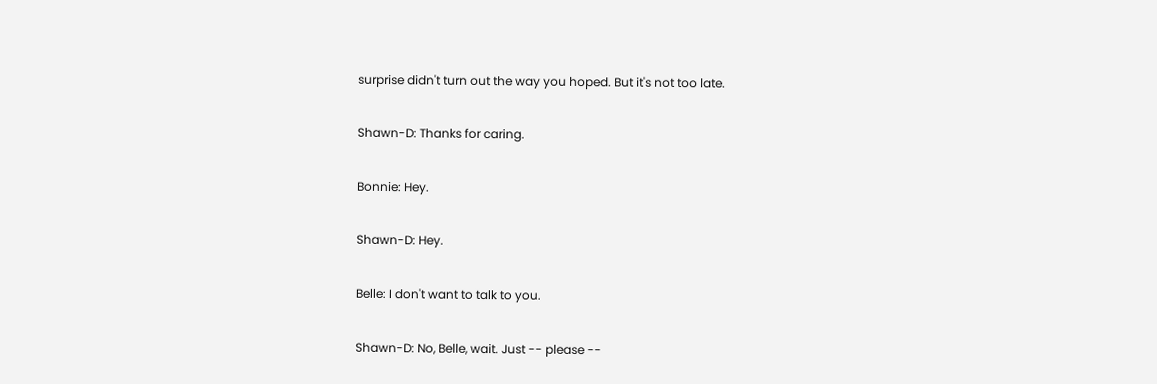surprise didn't turn out the way you hoped. But it's not too late.

Shawn-D: Thanks for caring.

Bonnie: Hey.

Shawn-D: Hey.

Belle: I don't want to talk to you.

Shawn-D: No, Belle, wait. Just -- please --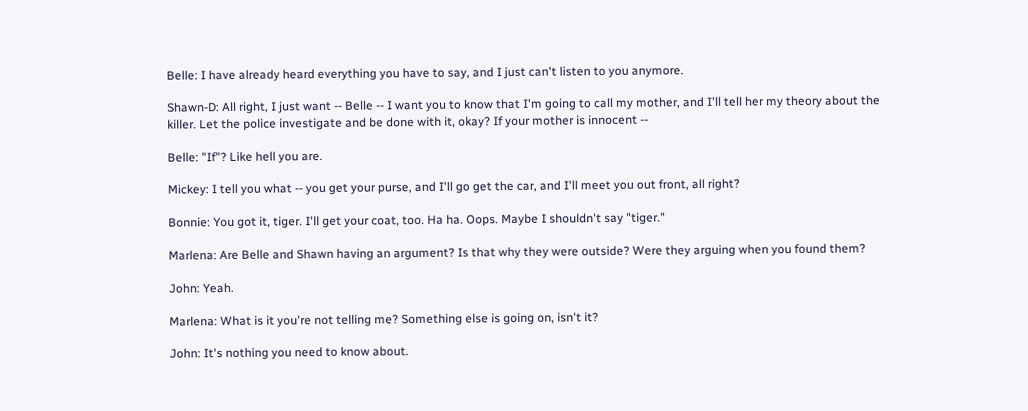Belle: I have already heard everything you have to say, and I just can't listen to you anymore.

Shawn-D: All right, I just want -- Belle -- I want you to know that I'm going to call my mother, and I'll tell her my theory about the killer. Let the police investigate and be done with it, okay? If your mother is innocent --

Belle: "If"? Like hell you are.

Mickey: I tell you what -- you get your purse, and I'll go get the car, and I'll meet you out front, all right?

Bonnie: You got it, tiger. I'll get your coat, too. Ha ha. Oops. Maybe I shouldn't say "tiger."

Marlena: Are Belle and Shawn having an argument? Is that why they were outside? Were they arguing when you found them?

John: Yeah.

Marlena: What is it you're not telling me? Something else is going on, isn't it?

John: It's nothing you need to know about.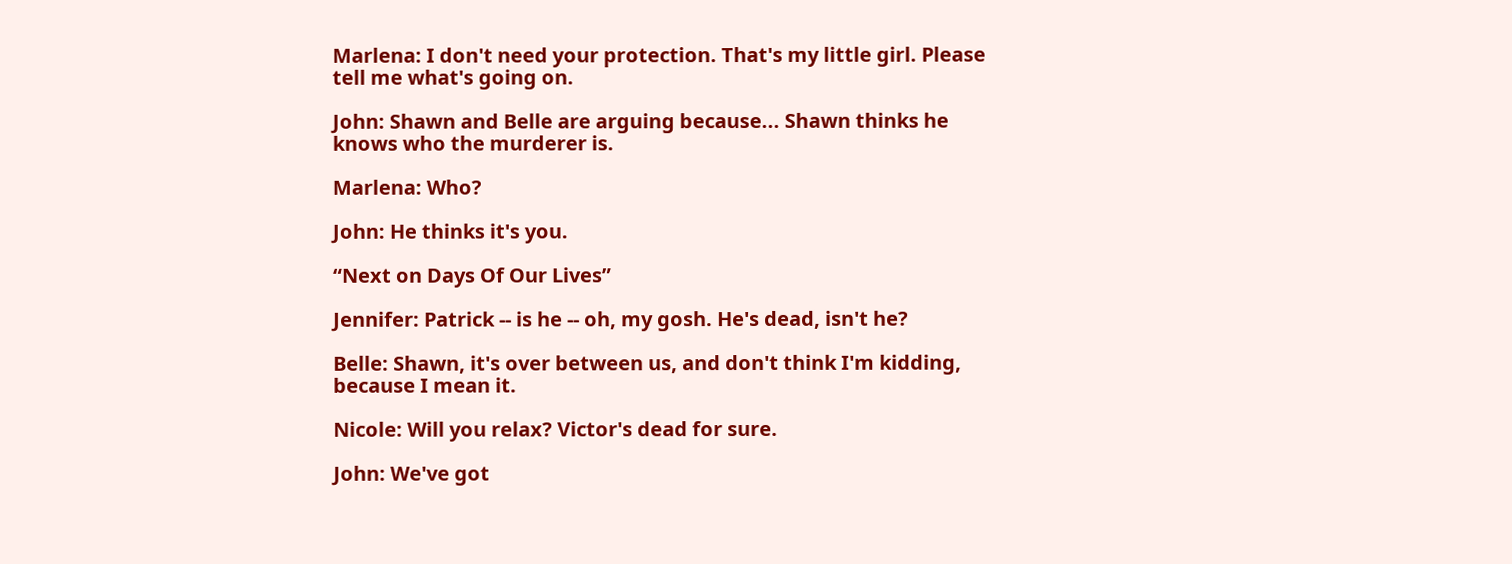Marlena: I don't need your protection. That's my little girl. Please tell me what's going on.

John: Shawn and Belle are arguing because... Shawn thinks he knows who the murderer is.

Marlena: Who?

John: He thinks it's you.

“Next on Days Of Our Lives”

Jennifer: Patrick -- is he -- oh, my gosh. He's dead, isn't he?

Belle: Shawn, it's over between us, and don't think I'm kidding, because I mean it.

Nicole: Will you relax? Victor's dead for sure.

John: We've got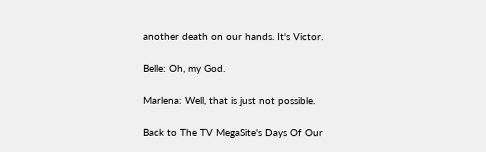another death on our hands. It's Victor.

Belle: Oh, my God.

Marlena: Well, that is just not possible.

Back to The TV MegaSite's Days Of Our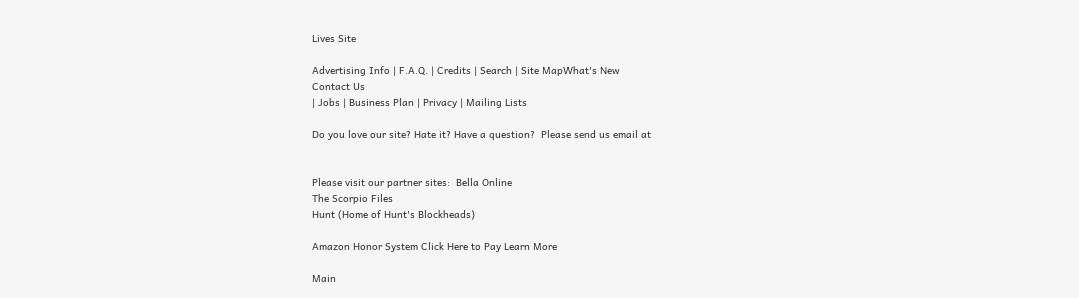Lives Site

Advertising Info | F.A.Q. | Credits | Search | Site MapWhat's New
Contact Us
| Jobs | Business Plan | Privacy | Mailing Lists

Do you love our site? Hate it? Have a question?  Please send us email at


Please visit our partner sites:  Bella Online
The Scorpio Files
Hunt (Home of Hunt's Blockheads)

Amazon Honor System Click Here to Pay Learn More

Main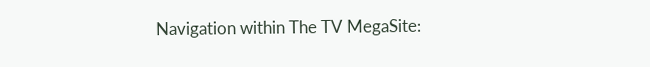Navigation within The TV MegaSite: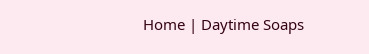Home | Daytime Soaps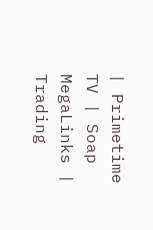| Primetime TV | Soap MegaLinks | Trading